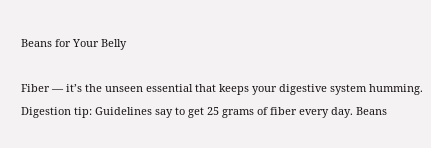Beans for Your Belly

Fiber — it’s the unseen essential that keeps your digestive system humming. Digestion tip: Guidelines say to get 25 grams of fiber every day. Beans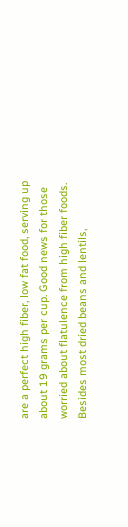are a perfect high fiber, low fat food, serving up about 19 grams per cup. Good news for those worried about flatulence from high fiber foods. Besides most dried beans and lentils,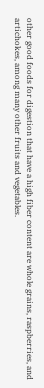other good foods for digestion that have a high fiber content are whole grains, raspberries, and artichokes, among many other fruits and vegetables.